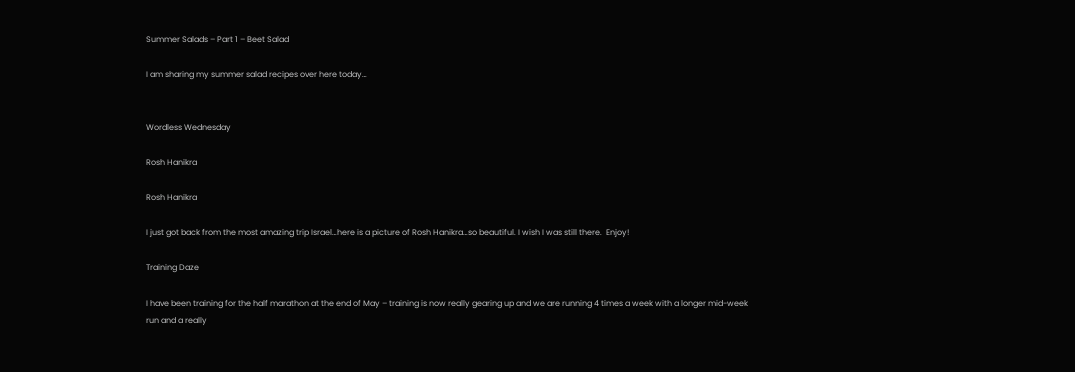Summer Salads – Part 1 – Beet Salad

I am sharing my summer salad recipes over here today…


Wordless Wednesday

Rosh Hanikra

Rosh Hanikra

I just got back from the most amazing trip Israel…here is a picture of Rosh Hanikra…so beautiful. I wish I was still there.  Enjoy!

Training Daze

I have been training for the half marathon at the end of May – training is now really gearing up and we are running 4 times a week with a longer mid-week run and a really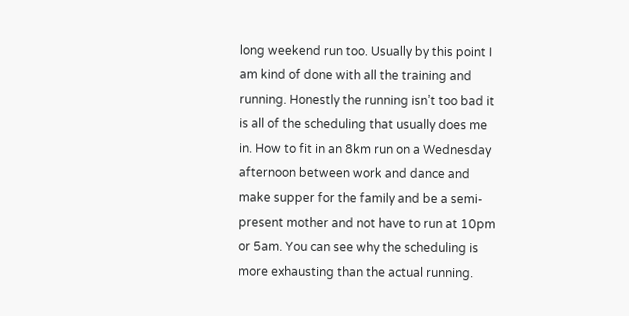long weekend run too. Usually by this point I am kind of done with all the training and running. Honestly the running isn’t too bad it is all of the scheduling that usually does me in. How to fit in an 8km run on a Wednesday afternoon between work and dance and make supper for the family and be a semi-present mother and not have to run at 10pm or 5am. You can see why the scheduling is more exhausting than the actual running.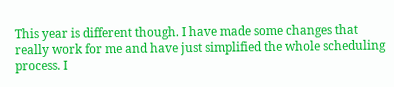This year is different though. I have made some changes that really work for me and have just simplified the whole scheduling process. I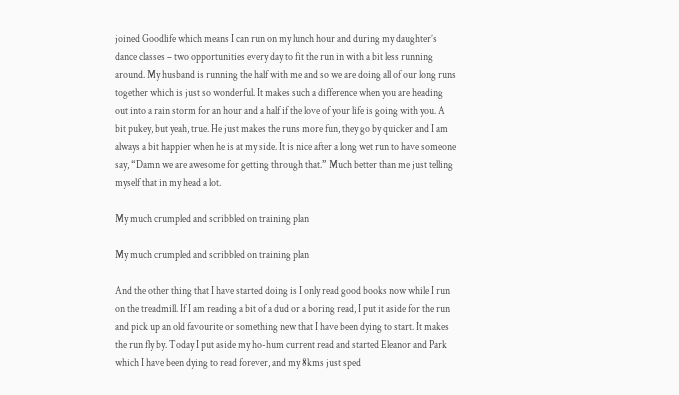joined Goodlife which means I can run on my lunch hour and during my daughter’s dance classes – two opportunities every day to fit the run in with a bit less running around. My husband is running the half with me and so we are doing all of our long runs together which is just so wonderful. It makes such a difference when you are heading out into a rain storm for an hour and a half if the love of your life is going with you. A bit pukey, but yeah, true. He just makes the runs more fun, they go by quicker and I am always a bit happier when he is at my side. It is nice after a long wet run to have someone say, “Damn we are awesome for getting through that.” Much better than me just telling myself that in my head a lot.

My much crumpled and scribbled on training plan

My much crumpled and scribbled on training plan

And the other thing that I have started doing is I only read good books now while I run on the treadmill. If I am reading a bit of a dud or a boring read, I put it aside for the run and pick up an old favourite or something new that I have been dying to start. It makes the run fly by. Today I put aside my ho-hum current read and started Eleanor and Park which I have been dying to read forever, and my 8kms just sped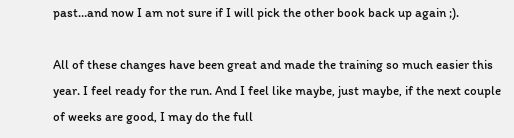past…and now I am not sure if I will pick the other book back up again ;).

All of these changes have been great and made the training so much easier this year. I feel ready for the run. And I feel like maybe, just maybe, if the next couple of weeks are good, I may do the full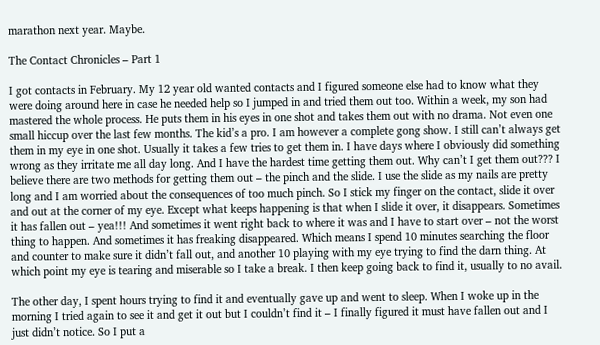marathon next year. Maybe.

The Contact Chronicles – Part 1

I got contacts in February. My 12 year old wanted contacts and I figured someone else had to know what they were doing around here in case he needed help so I jumped in and tried them out too. Within a week, my son had mastered the whole process. He puts them in his eyes in one shot and takes them out with no drama. Not even one small hiccup over the last few months. The kid’s a pro. I am however a complete gong show. I still can’t always get them in my eye in one shot. Usually it takes a few tries to get them in. I have days where I obviously did something wrong as they irritate me all day long. And I have the hardest time getting them out. Why can’t I get them out??? I believe there are two methods for getting them out – the pinch and the slide. I use the slide as my nails are pretty long and I am worried about the consequences of too much pinch. So I stick my finger on the contact, slide it over and out at the corner of my eye. Except what keeps happening is that when I slide it over, it disappears. Sometimes it has fallen out – yea!!! And sometimes it went right back to where it was and I have to start over – not the worst thing to happen. And sometimes it has freaking disappeared. Which means I spend 10 minutes searching the floor and counter to make sure it didn’t fall out, and another 10 playing with my eye trying to find the darn thing. At which point my eye is tearing and miserable so I take a break. I then keep going back to find it, usually to no avail.

The other day, I spent hours trying to find it and eventually gave up and went to sleep. When I woke up in the morning I tried again to see it and get it out but I couldn’t find it – I finally figured it must have fallen out and I just didn’t notice. So I put a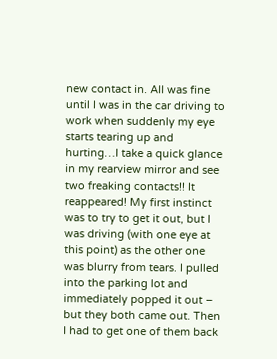new contact in. All was fine until I was in the car driving to work when suddenly my eye starts tearing up and hurting…I take a quick glance in my rearview mirror and see two freaking contacts!! It reappeared! My first instinct was to try to get it out, but I was driving (with one eye at this point) as the other one was blurry from tears. I pulled into the parking lot and immediately popped it out – but they both came out. Then I had to get one of them back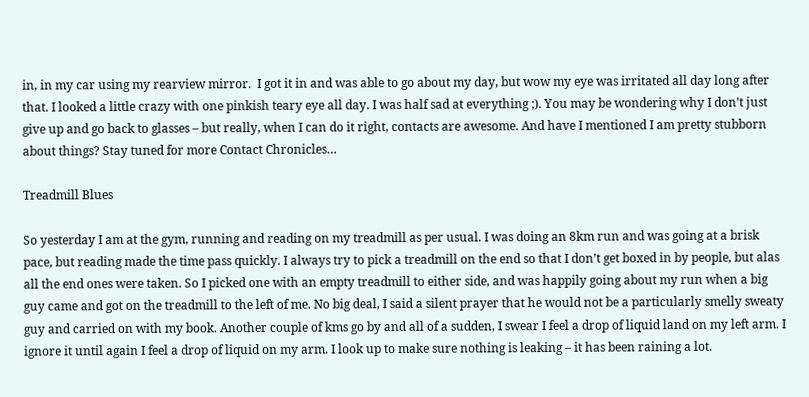in, in my car using my rearview mirror.  I got it in and was able to go about my day, but wow my eye was irritated all day long after that. I looked a little crazy with one pinkish teary eye all day. I was half sad at everything ;). You may be wondering why I don’t just give up and go back to glasses – but really, when I can do it right, contacts are awesome. And have I mentioned I am pretty stubborn about things? Stay tuned for more Contact Chronicles…

Treadmill Blues

So yesterday I am at the gym, running and reading on my treadmill as per usual. I was doing an 8km run and was going at a brisk pace, but reading made the time pass quickly. I always try to pick a treadmill on the end so that I don’t get boxed in by people, but alas all the end ones were taken. So I picked one with an empty treadmill to either side, and was happily going about my run when a big guy came and got on the treadmill to the left of me. No big deal, I said a silent prayer that he would not be a particularly smelly sweaty guy and carried on with my book. Another couple of kms go by and all of a sudden, I swear I feel a drop of liquid land on my left arm. I ignore it until again I feel a drop of liquid on my arm. I look up to make sure nothing is leaking – it has been raining a lot.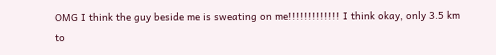OMG I think the guy beside me is sweating on me!!!!!!!!!!!!! I think okay, only 3.5 km to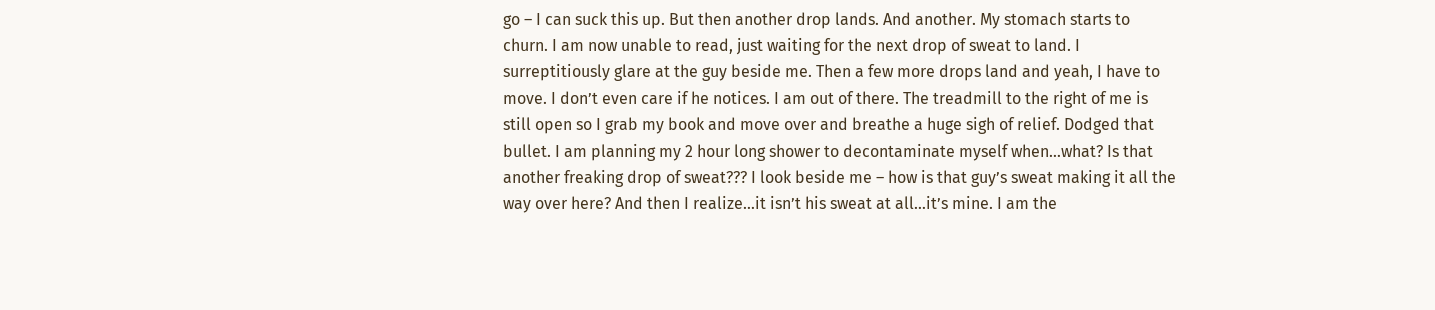go – I can suck this up. But then another drop lands. And another. My stomach starts to churn. I am now unable to read, just waiting for the next drop of sweat to land. I surreptitiously glare at the guy beside me. Then a few more drops land and yeah, I have to move. I don’t even care if he notices. I am out of there. The treadmill to the right of me is still open so I grab my book and move over and breathe a huge sigh of relief. Dodged that bullet. I am planning my 2 hour long shower to decontaminate myself when…what? Is that another freaking drop of sweat??? I look beside me – how is that guy’s sweat making it all the way over here? And then I realize…it isn’t his sweat at all…it’s mine. I am the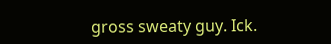gross sweaty guy. Ick.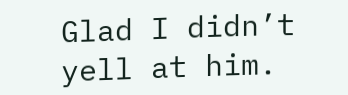Glad I didn’t yell at him.